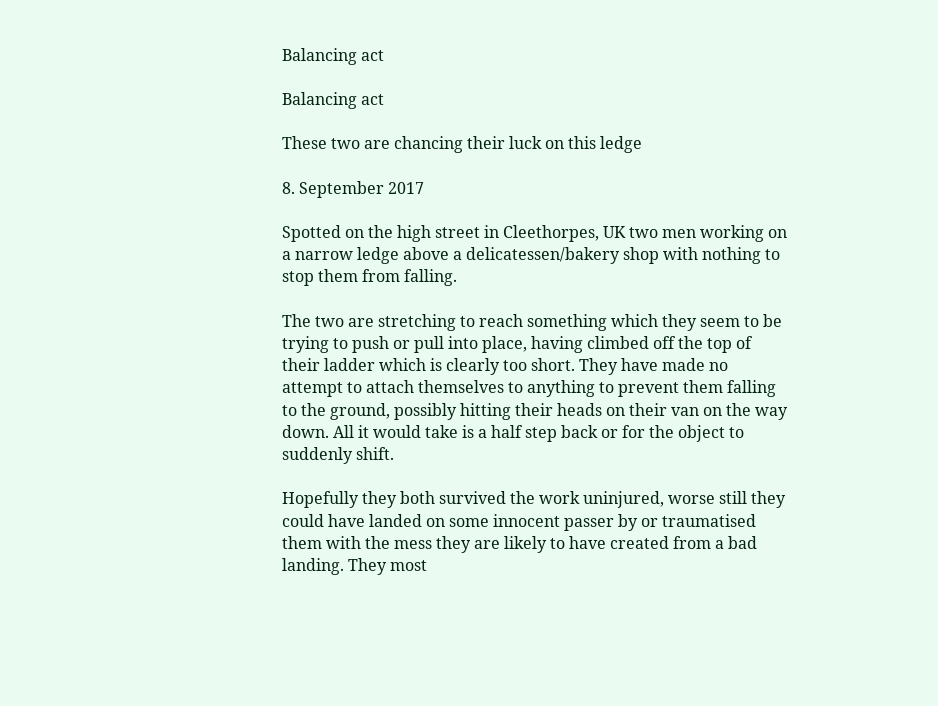Balancing act

Balancing act

These two are chancing their luck on this ledge

8. September 2017

Spotted on the high street in Cleethorpes, UK two men working on a narrow ledge above a delicatessen/bakery shop with nothing to stop them from falling.

The two are stretching to reach something which they seem to be trying to push or pull into place, having climbed off the top of their ladder which is clearly too short. They have made no attempt to attach themselves to anything to prevent them falling to the ground, possibly hitting their heads on their van on the way down. All it would take is a half step back or for the object to suddenly shift.

Hopefully they both survived the work uninjured, worse still they could have landed on some innocent passer by or traumatised them with the mess they are likely to have created from a bad landing. They most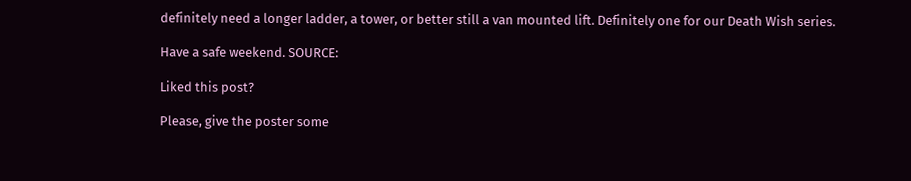definitely need a longer ladder, a tower, or better still a van mounted lift. Definitely one for our Death Wish series.

Have a safe weekend. SOURCE:

Liked this post?

Please, give the poster some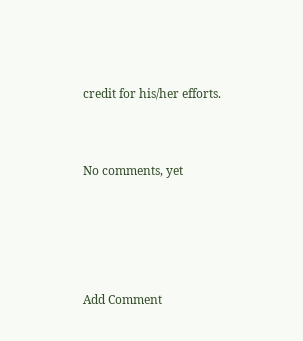credit for his/her efforts.


No comments, yet




Add Comment